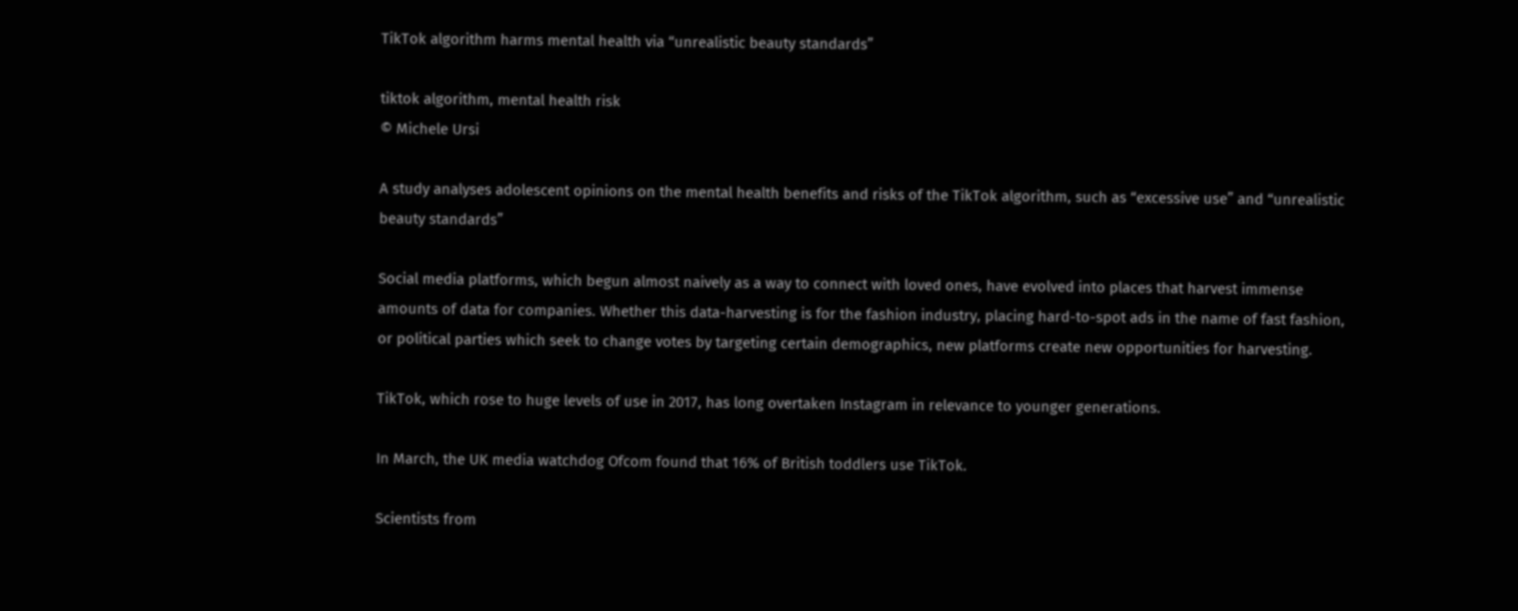TikTok algorithm harms mental health via “unrealistic beauty standards”

tiktok algorithm, mental health risk
© Michele Ursi

A study analyses adolescent opinions on the mental health benefits and risks of the TikTok algorithm, such as “excessive use” and “unrealistic beauty standards”

Social media platforms, which begun almost naively as a way to connect with loved ones, have evolved into places that harvest immense amounts of data for companies. Whether this data-harvesting is for the fashion industry, placing hard-to-spot ads in the name of fast fashion, or political parties which seek to change votes by targeting certain demographics, new platforms create new opportunities for harvesting.

TikTok, which rose to huge levels of use in 2017, has long overtaken Instagram in relevance to younger generations.

In March, the UK media watchdog Ofcom found that 16% of British toddlers use TikTok.

Scientists from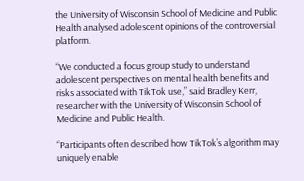the University of Wisconsin School of Medicine and Public Health analysed adolescent opinions of the controversial platform.

“We conducted a focus group study to understand adolescent perspectives on mental health benefits and risks associated with TikTok use,” said Bradley Kerr, researcher with the University of Wisconsin School of Medicine and Public Health.

“Participants often described how TikTok’s algorithm may uniquely enable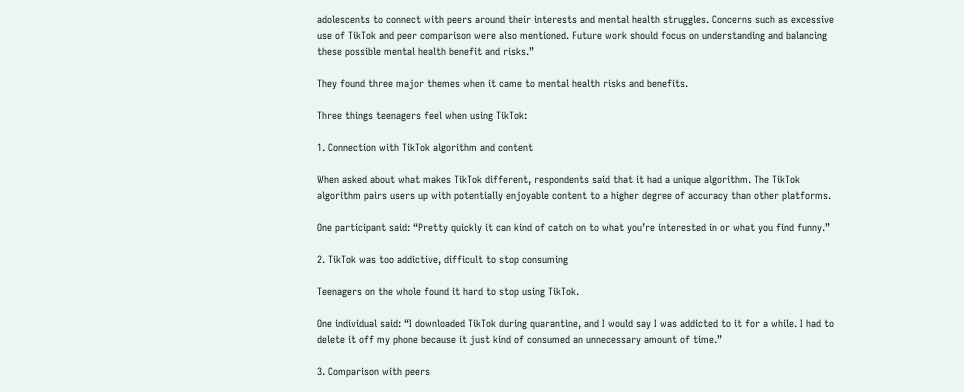adolescents to connect with peers around their interests and mental health struggles. Concerns such as excessive use of TikTok and peer comparison were also mentioned. Future work should focus on understanding and balancing these possible mental health benefit and risks.”

They found three major themes when it came to mental health risks and benefits.

Three things teenagers feel when using TikTok:

1. Connection with TikTok algorithm and content

When asked about what makes TikTok different, respondents said that it had a unique algorithm. The TikTok algorithm pairs users up with potentially enjoyable content to a higher degree of accuracy than other platforms.

One participant said: “Pretty quickly it can kind of catch on to what you’re interested in or what you find funny.”

2. TikTok was too addictive, difficult to stop consuming

Teenagers on the whole found it hard to stop using TikTok.

One individual said: “I downloaded TikTok during quarantine, and I would say I was addicted to it for a while. I had to delete it off my phone because it just kind of consumed an unnecessary amount of time.”

3. Comparison with peers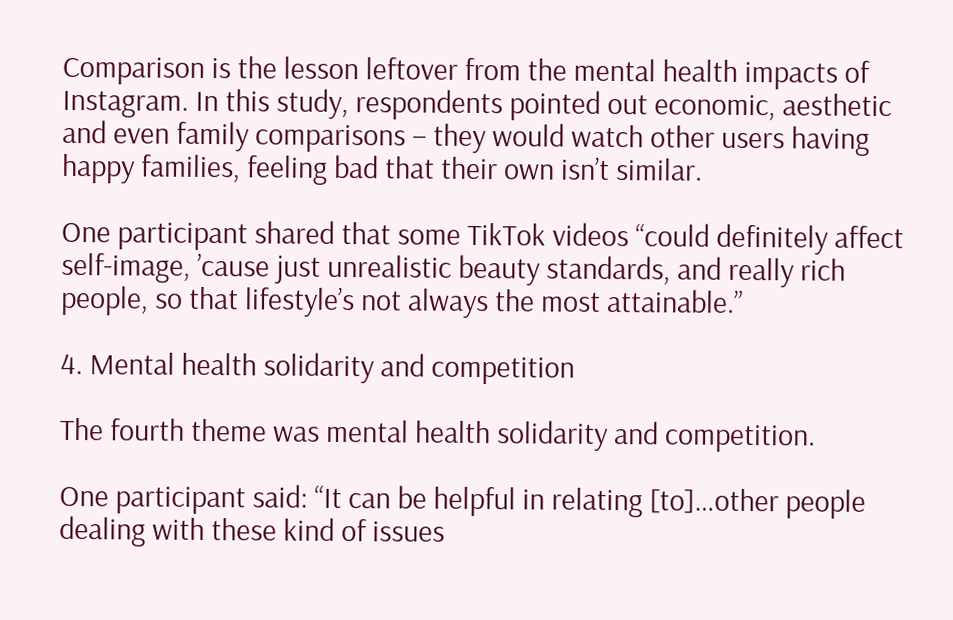Comparison is the lesson leftover from the mental health impacts of Instagram. In this study, respondents pointed out economic, aesthetic and even family comparisons – they would watch other users having happy families, feeling bad that their own isn’t similar.

One participant shared that some TikTok videos “could definitely affect self-image, ’cause just unrealistic beauty standards, and really rich people, so that lifestyle’s not always the most attainable.”

4. Mental health solidarity and competition

The fourth theme was mental health solidarity and competition.

One participant said: “It can be helpful in relating [to]…other people dealing with these kind of issues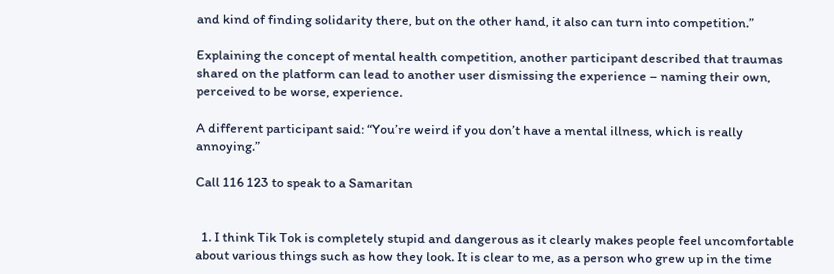and kind of finding solidarity there, but on the other hand, it also can turn into competition.”

Explaining the concept of mental health competition, another participant described that traumas shared on the platform can lead to another user dismissing the experience – naming their own, perceived to be worse, experience.

A different participant said: “You’re weird if you don’t have a mental illness, which is really annoying.”

Call 116 123 to speak to a Samaritan


  1. I think Tik Tok is completely stupid and dangerous as it clearly makes people feel uncomfortable about various things such as how they look. It is clear to me, as a person who grew up in the time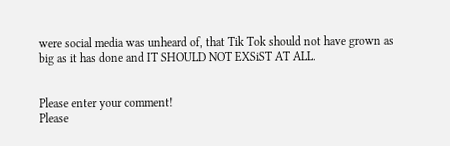were social media was unheard of, that Tik Tok should not have grown as big as it has done and IT SHOULD NOT EXSiST AT ALL.


Please enter your comment!
Please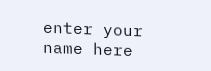enter your name here